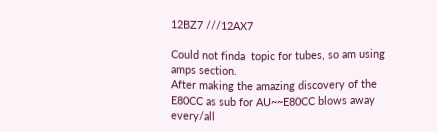12BZ7 ///12AX7

Could not finda  topic for tubes, so am using amps section.
After making the amazing discovery of the E80CC as sub for AU~~E80CC blows away every/all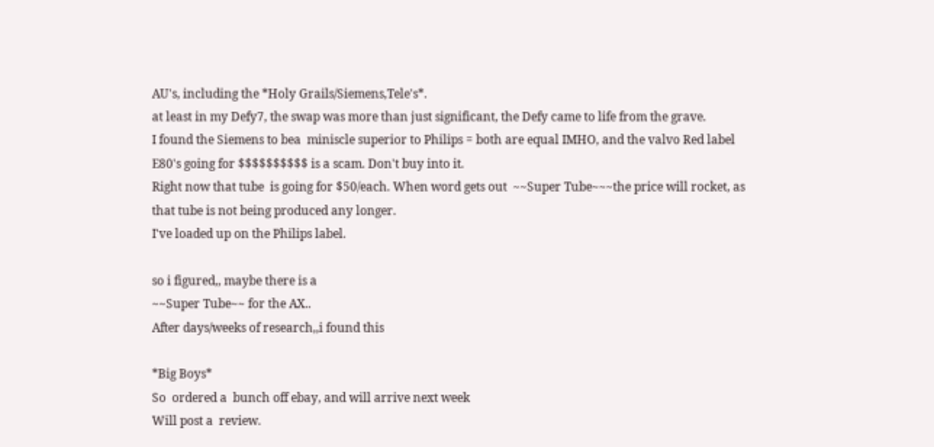AU's, including the *Holy Grails/Siemens,Tele's*.
at least in my Defy7, the swap was more than just significant, the Defy came to life from the grave.
I found the Siemens to bea  miniscle superior to Philips = both are equal IMHO, and the valvo Red label E80's going for $$$$$$$$$$ is a scam. Don't buy into it.
Right now that tube  is going for $50/each. When word gets out  ~~Super Tube~~~the price will rocket, as that tube is not being produced any longer.
I've loaded up on the Philips label.

so i figured,, maybe there is a
~~Super Tube~~ for the AX..
After days/weeks of research,,i found this

*Big Boys*
So  ordered a  bunch off ebay, and will arrive next week
Will post a  review.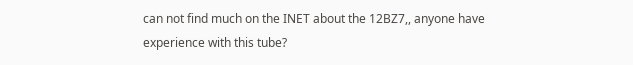can not find much on the INET about the 12BZ7,, anyone have experience with this tube?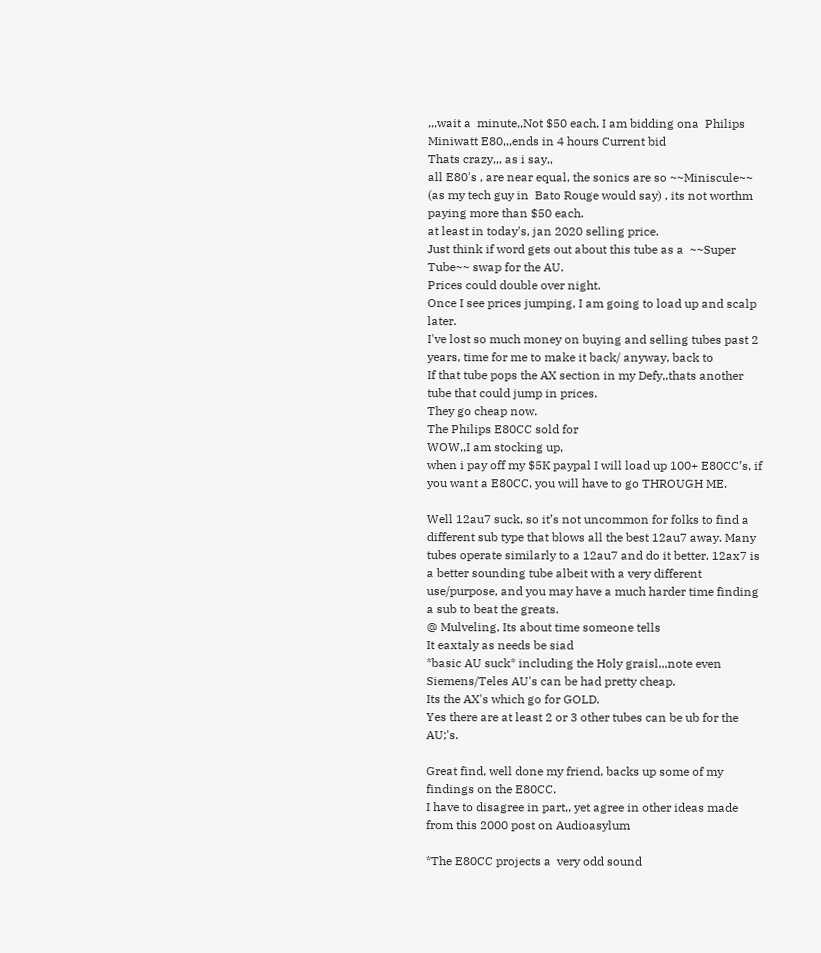,,,wait a  minute,,Not $50 each, I am bidding ona  Philips Miniwatt E80,,,ends in 4 hours Current bid
Thats crazy,,, as i say,,
all E80's , are near equal, the sonics are so ~~Miniscule~~ (as my tech guy in  Bato Rouge would say) , its not worthm paying more than $50 each.
at least in today's, jan 2020 selling price.
Just think if word gets out about this tube as a  ~~Super Tube~~ swap for the AU.
Prices could double over night.
Once I see prices jumping, I am going to load up and scalp later.
I've lost so much money on buying and selling tubes past 2 years, time for me to make it back/ anyway, back to
If that tube pops the AX section in my Defy,,thats another tube that could jump in prices.
They go cheap now.
The Philips E80CC sold for
WOW,,I am stocking up,
when i pay off my $5K paypal I will load up 100+ E80CC’s, if you want a E80CC, you will have to go THROUGH ME.

Well 12au7 suck, so it’s not uncommon for folks to find a different sub type that blows all the best 12au7 away. Many tubes operate similarly to a 12au7 and do it better. 12ax7 is a better sounding tube albeit with a very different use/purpose, and you may have a much harder time finding a sub to beat the greats.
@ Mulveling, Its about time someone tells
It eaxtaly as needs be siad
*basic AU suck* including the Holy graisl,,,note even Siemens/Teles AU's can be had pretty cheap.
Its the AX's which go for GOLD.
Yes there are at least 2 or 3 other tubes can be ub for the AU;'s.

Great find, well done my friend, backs up some of my findings on the E80CC.
I have to disagree in part,, yet agree in other ideas made from this 2000 post on Audioasylum

*The E80CC projects a  very odd sound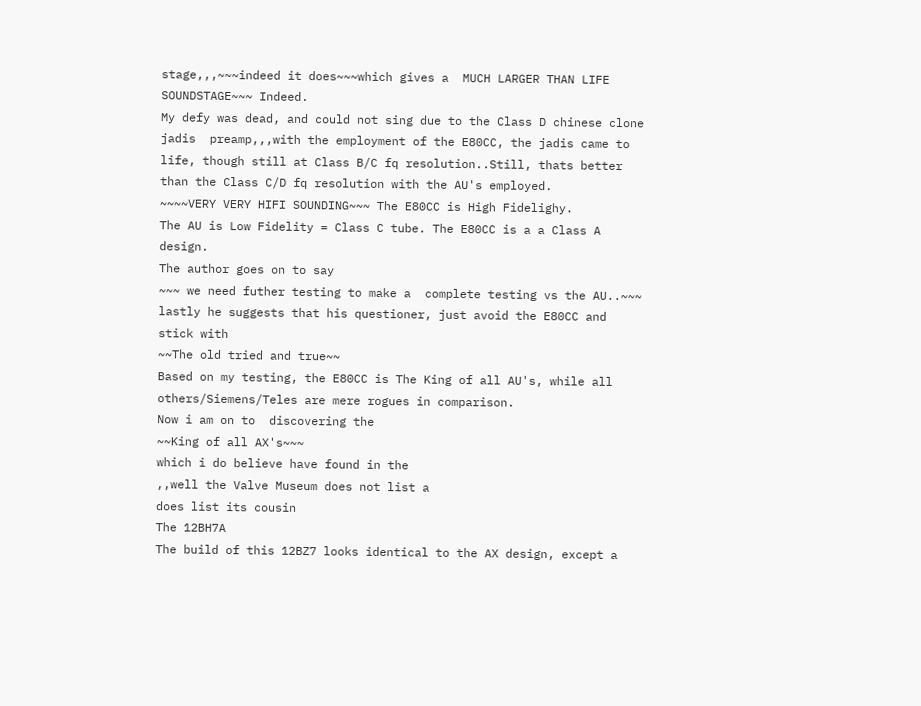stage,,,~~~indeed it does~~~which gives a  MUCH LARGER THAN LIFE SOUNDSTAGE~~~ Indeed.
My defy was dead, and could not sing due to the Class D chinese clone jadis  preamp,,,with the employment of the E80CC, the jadis came to life, though still at Class B/C fq resolution..Still, thats better than the Class C/D fq resolution with the AU's employed.
~~~~VERY VERY HIFI SOUNDING~~~ The E80CC is High Fidelighy.
The AU is Low Fidelity = Class C tube. The E80CC is a a Class A design.
The author goes on to say
~~~ we need futher testing to make a  complete testing vs the AU..~~~
lastly he suggests that his questioner, just avoid the E80CC and stick with
~~The old tried and true~~
Based on my testing, the E80CC is The King of all AU's, while all others/Siemens/Teles are mere rogues in comparison.
Now i am on to  discovering the
~~King of all AX's~~~
which i do believe have found in the
,,well the Valve Museum does not list a
does list its cousin
The 12BH7A
The build of this 12BZ7 looks identical to the AX design, except a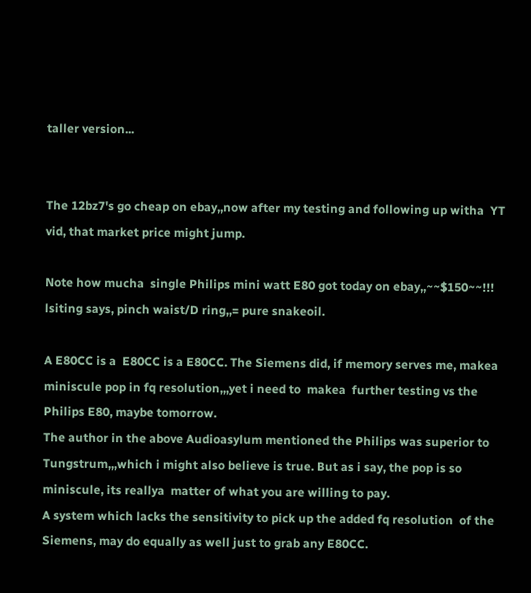taller version...


The 12bz7's go cheap on ebay,,now after my testing and following up witha  YT vid, that market price might jump.

Note how mucha  single Philips mini watt E80 got today on ebay,,~~$150~~!!!
lsiting says, pinch waist/D ring,,= pure snakeoil.

A E80CC is a  E80CC is a E80CC. The Siemens did, if memory serves me, makea  miniscule pop in fq resolution,,,yet i need to  makea  further testing vs the Philips E80, maybe tomorrow.
The author in the above Audioasylum mentioned the Philips was superior to Tungstrum,,,which i might also believe is true. But as i say, the pop is so miniscule, its reallya  matter of what you are willing to pay.
A system which lacks the sensitivity to pick up the added fq resolution  of the Siemens, may do equally as well just to grab any E80CC.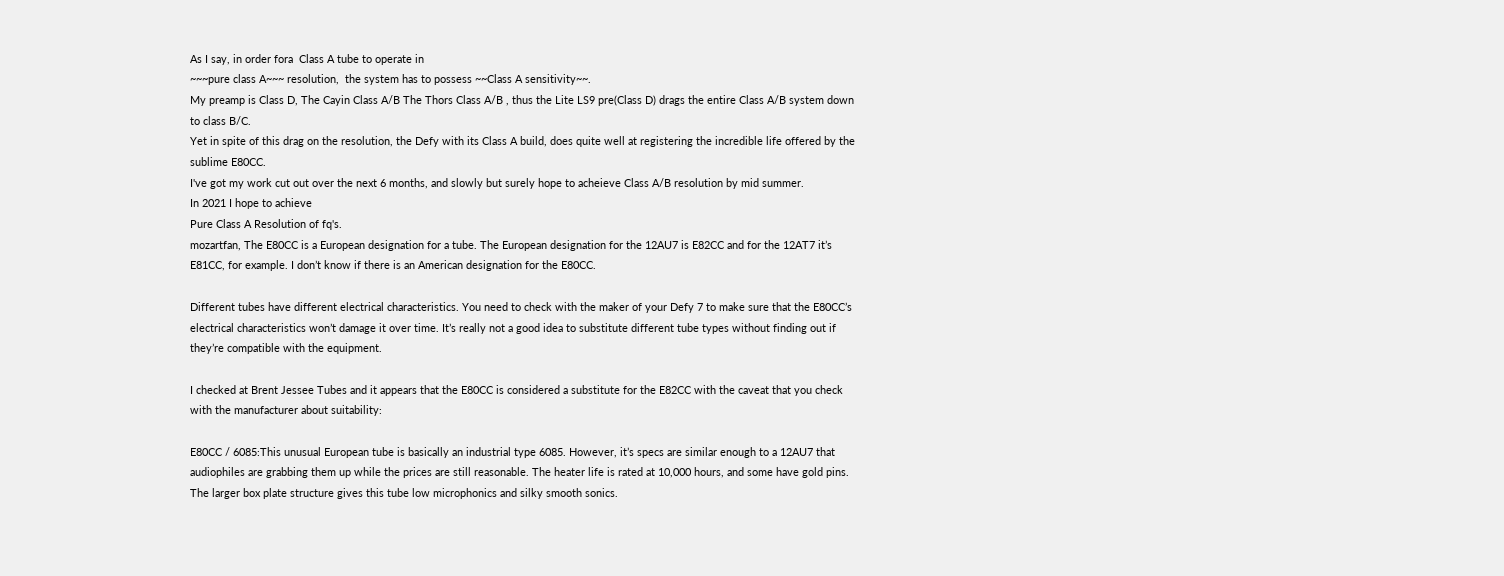As I say, in order fora  Class A tube to operate in
~~~pure class A~~~ resolution,  the system has to possess ~~Class A sensitivity~~.
My preamp is Class D, The Cayin Class A/B The Thors Class A/B , thus the Lite LS9 pre(Class D) drags the entire Class A/B system down to class B/C.
Yet in spite of this drag on the resolution, the Defy with its Class A build, does quite well at registering the incredible life offered by the sublime E80CC.
I've got my work cut out over the next 6 months, and slowly but surely hope to acheieve Class A/B resolution by mid summer.
In 2021 I hope to achieve
Pure Class A Resolution of fq's.
mozartfan, The E80CC is a European designation for a tube. The European designation for the 12AU7 is E82CC and for the 12AT7 it’s E81CC, for example. I don’t know if there is an American designation for the E80CC.

Different tubes have different electrical characteristics. You need to check with the maker of your Defy 7 to make sure that the E80CC’s electrical characteristics won’t damage it over time. It’s really not a good idea to substitute different tube types without finding out if they’re compatible with the equipment.

I checked at Brent Jessee Tubes and it appears that the E80CC is considered a substitute for the E82CC with the caveat that you check with the manufacturer about suitability:

E80CC / 6085:This unusual European tube is basically an industrial type 6085. However, it’s specs are similar enough to a 12AU7 that audiophiles are grabbing them up while the prices are still reasonable. The heater life is rated at 10,000 hours, and some have gold pins. The larger box plate structure gives this tube low microphonics and silky smooth sonics.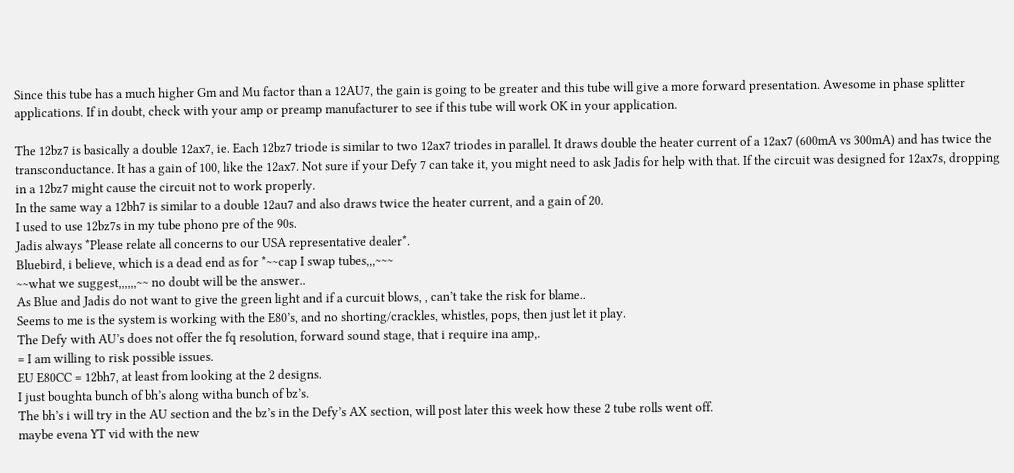Since this tube has a much higher Gm and Mu factor than a 12AU7, the gain is going to be greater and this tube will give a more forward presentation. Awesome in phase splitter applications. If in doubt, check with your amp or preamp manufacturer to see if this tube will work OK in your application.

The 12bz7 is basically a double 12ax7, ie. Each 12bz7 triode is similar to two 12ax7 triodes in parallel. It draws double the heater current of a 12ax7 (600mA vs 300mA) and has twice the transconductance. It has a gain of 100, like the 12ax7. Not sure if your Defy 7 can take it, you might need to ask Jadis for help with that. If the circuit was designed for 12ax7s, dropping in a 12bz7 might cause the circuit not to work properly.
In the same way a 12bh7 is similar to a double 12au7 and also draws twice the heater current, and a gain of 20.
I used to use 12bz7s in my tube phono pre of the 90s.
Jadis always *Please relate all concerns to our USA representative dealer*.
Bluebird, i believe, which is a dead end as for *~~cap I swap tubes,,,~~~
~~what we suggest,,,,,,~~ no doubt will be the answer..
As Blue and Jadis do not want to give the green light and if a curcuit blows, , can’t take the risk for blame..
Seems to me is the system is working with the E80’s, and no shorting/crackles, whistles, pops, then just let it play.
The Defy with AU’s does not offer the fq resolution, forward sound stage, that i require ina amp,.
= I am willing to risk possible issues.
EU E80CC = 12bh7, at least from looking at the 2 designs.
I just boughta bunch of bh’s along witha bunch of bz’s.
The bh’s i will try in the AU section and the bz’s in the Defy’s AX section, will post later this week how these 2 tube rolls went off.
maybe evena YT vid with the new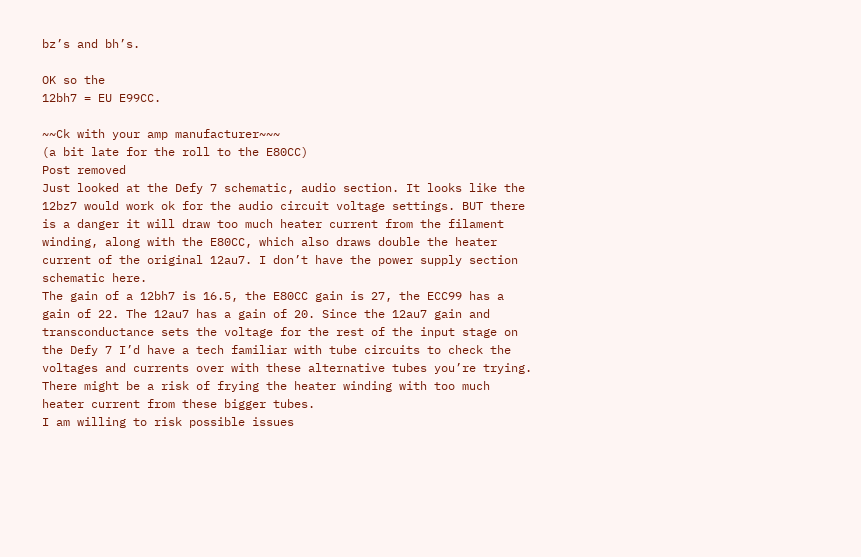bz’s and bh’s.

OK so the
12bh7 = EU E99CC.

~~Ck with your amp manufacturer~~~
(a bit late for the roll to the E80CC)
Post removed
Just looked at the Defy 7 schematic, audio section. It looks like the 12bz7 would work ok for the audio circuit voltage settings. BUT there is a danger it will draw too much heater current from the filament winding, along with the E80CC, which also draws double the heater current of the original 12au7. I don’t have the power supply section schematic here.
The gain of a 12bh7 is 16.5, the E80CC gain is 27, the ECC99 has a gain of 22. The 12au7 has a gain of 20. Since the 12au7 gain and transconductance sets the voltage for the rest of the input stage on the Defy 7 I’d have a tech familiar with tube circuits to check the voltages and currents over with these alternative tubes you’re trying. There might be a risk of frying the heater winding with too much heater current from these bigger tubes.
I am willing to risk possible issues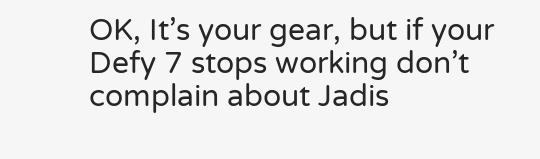OK, It’s your gear, but if your Defy 7 stops working don’t complain about Jadis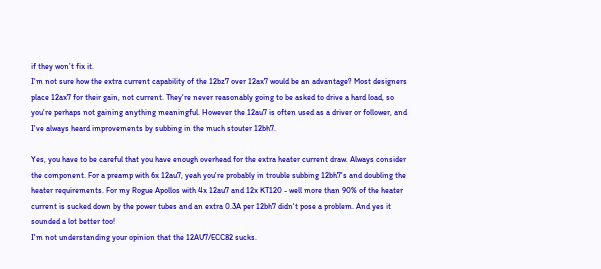if they won’t fix it.
I'm not sure how the extra current capability of the 12bz7 over 12ax7 would be an advantage? Most designers place 12ax7 for their gain, not current. They're never reasonably going to be asked to drive a hard load, so you're perhaps not gaining anything meaningful. However the 12au7 is often used as a driver or follower, and I've always heard improvements by subbing in the much stouter 12bh7.

Yes, you have to be careful that you have enough overhead for the extra heater current draw. Always consider the component. For a preamp with 6x 12au7, yeah you're probably in trouble subbing 12bh7's and doubling the heater requirements. For my Rogue Apollos with 4x 12au7 and 12x KT120 - well more than 90% of the heater current is sucked down by the power tubes and an extra 0.3A per 12bh7 didn't pose a problem. And yes it sounded a lot better too!
I'm not understanding your opinion that the 12AU7/ECC82 sucks.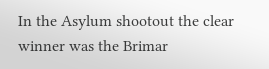In the Asylum shootout the clear winner was the Brimar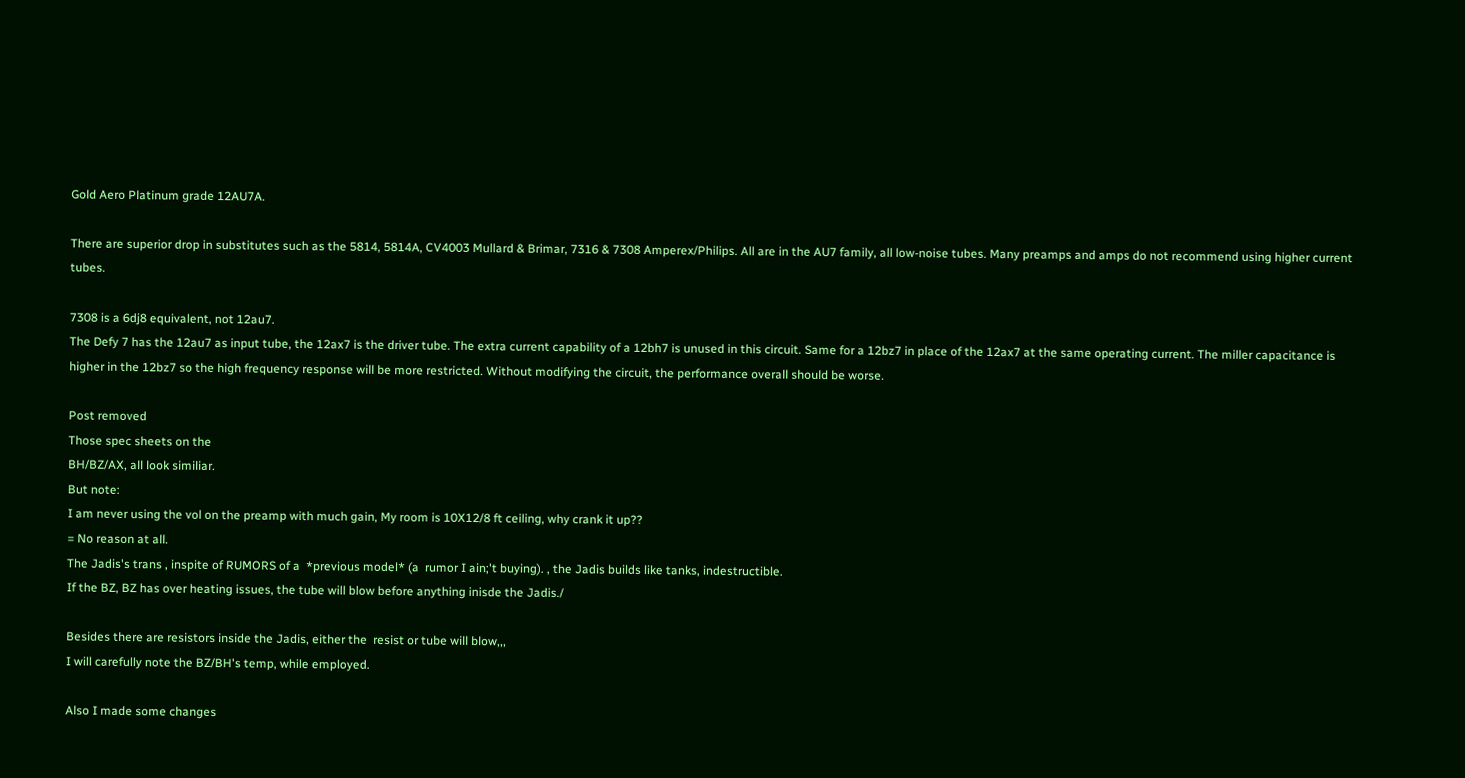Gold Aero Platinum grade 12AU7A.

There are superior drop in substitutes such as the 5814, 5814A, CV4003 Mullard & Brimar, 7316 & 7308 Amperex/Philips. All are in the AU7 family, all low-noise tubes. Many preamps and amps do not recommend using higher current tubes.

7308 is a 6dj8 equivalent, not 12au7.
The Defy 7 has the 12au7 as input tube, the 12ax7 is the driver tube. The extra current capability of a 12bh7 is unused in this circuit. Same for a 12bz7 in place of the 12ax7 at the same operating current. The miller capacitance is higher in the 12bz7 so the high frequency response will be more restricted. Without modifying the circuit, the performance overall should be worse.

Post removed
Those spec sheets on the
BH/BZ/AX, all look similiar.
But note:
I am never using the vol on the preamp with much gain, My room is 10X12/8 ft ceiling, why crank it up??
= No reason at all.
The Jadis's trans , inspite of RUMORS of a  *previous model* (a  rumor I ain;'t buying). , the Jadis builds like tanks, indestructible.
If the BZ, BZ has over heating issues, the tube will blow before anything inisde the Jadis./

Besides there are resistors inside the Jadis, either the  resist or tube will blow,,,
I will carefully note the BZ/BH's temp, while employed.

Also I made some changes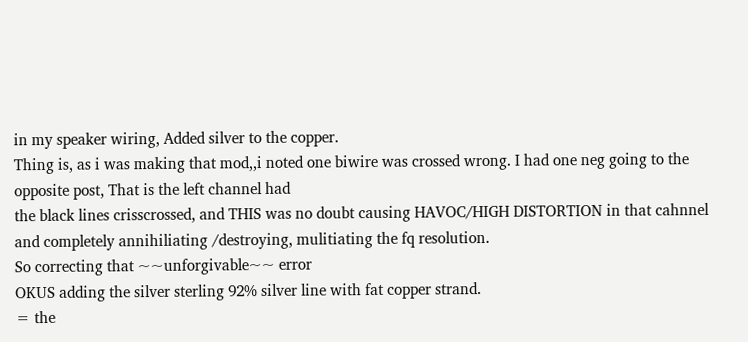in my speaker wiring, Added silver to the copper.
Thing is, as i was making that mod,,i noted one biwire was crossed wrong. I had one neg going to the opposite post, That is the left channel had
the black lines crisscrossed, and THIS was no doubt causing HAVOC/HIGH DISTORTION in that cahnnel and completely annihiliating /destroying, mulitiating the fq resolution.
So correcting that ~~unforgivable~~ error
OKUS adding the silver sterling 92% silver line with fat copper strand.
= the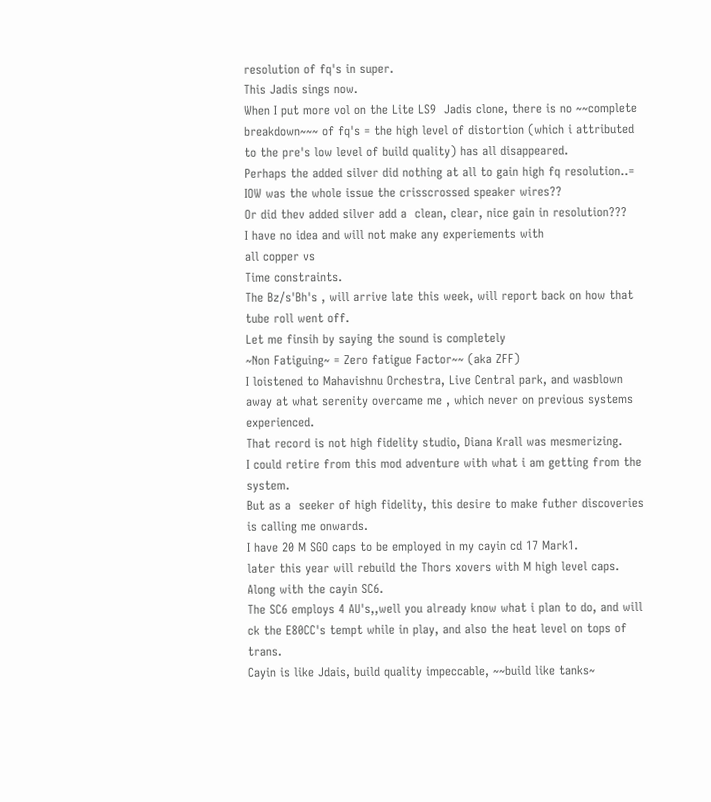resolution of fq's in super.
This Jadis sings now.
When I put more vol on the Lite LS9  Jadis clone, there is no ~~complete breakdown~~~ of fq's = the high level of distortion (which i attributed to the pre's low level of build quality) has all disappeared.
Perhaps the added silver did nothing at all to gain high fq resolution..= IOW was the whole issue the crisscrossed speaker wires??
Or did thev added silver add a  clean, clear, nice gain in resolution???
I have no idea and will not make any experiements with
all copper vs
Time constraints.
The Bz/s'Bh's , will arrive late this week, will report back on how that tube roll went off.
Let me finsih by saying the sound is completely
~Non Fatiguing~ = Zero fatigue Factor~~ (aka ZFF)
I loistened to Mahavishnu Orchestra, Live Central park, and wasblown away at what serenity overcame me , which never on previous systems experienced.
That record is not high fidelity studio, Diana Krall was mesmerizing.
I could retire from this mod adventure with what i am getting from the system.
But as a  seeker of high fidelity, this desire to make futher discoveries is calling me onwards.
I have 20 M SGO caps to be employed in my cayin cd 17 Mark1.
later this year will rebuild the Thors xovers with M high level caps.
Along with the cayin SC6.
The SC6 employs 4 AU's,,well you already know what i plan to do, and will ck the E80CC's tempt while in play, and also the heat level on tops of trans.
Cayin is like Jdais, build quality impeccable, ~~build like tanks~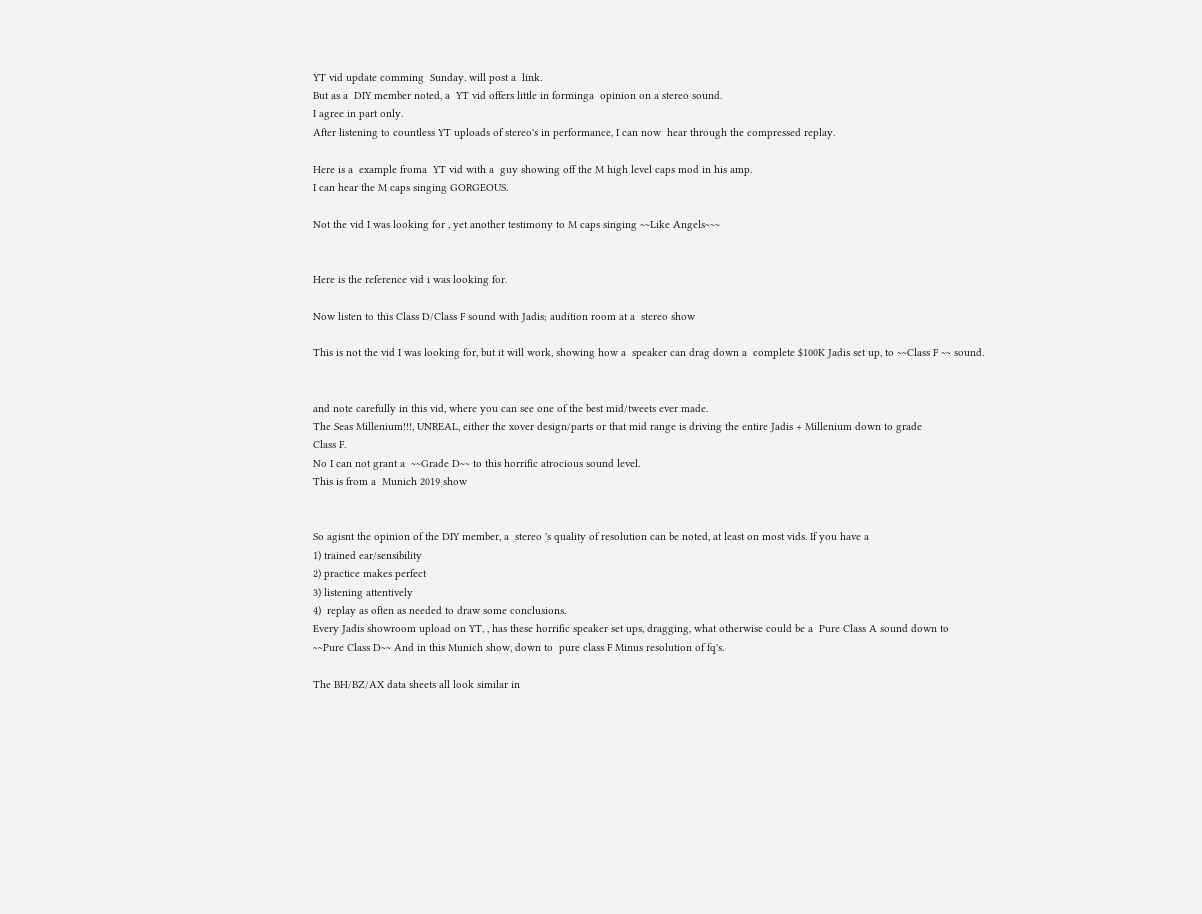YT vid update comming  Sunday. will post a  link.
But as a  DIY member noted, a  YT vid offers little in forminga  opinion on a stereo sound.
I agree in part only.
After listening to countless YT uploads of stereo's in performance, I can now  hear through the compressed replay.

Here is a  example froma  YT vid with a  guy showing off the M high level caps mod in his amp.
I can hear the M caps singing GORGEOUS.

Not the vid I was looking for , yet another testimony to M caps singing ~~Like Angels~~~


Here is the reference vid i was looking for.

Now listen to this Class D/Class F sound with Jadis; audition room at a  stereo show

This is not the vid I was looking for, but it will work, showing how a  speaker can drag down a  complete $100K Jadis set up, to ~~Class F ~~ sound.


and note carefully in this vid, where you can see one of the best mid/tweets ever made.
The Seas Millenium!!!, UNREAL, either the xover design/parts or that mid range is driving the entire Jadis + Millenium down to grade
Class F.
No I can not grant a  ~~Grade D~~ to this horrific atrocious sound level.
This is from a  Munich 2019 show


So agisnt the opinion of the DIY member, a  stereo 's quality of resolution can be noted, at least on most vids. If you have a
1) trained ear/sensibility
2) practice makes perfect
3) listening attentively
4)  replay as often as needed to draw some conclusions.
Every Jadis showroom upload on YT, , has these horrific speaker set ups, dragging, what otherwise could be a  Pure Class A sound down to
~~Pure Class D~~ And in this Munich show, down to  pure class F Minus resolution of fq's.

The BH/BZ/AX data sheets all look similar in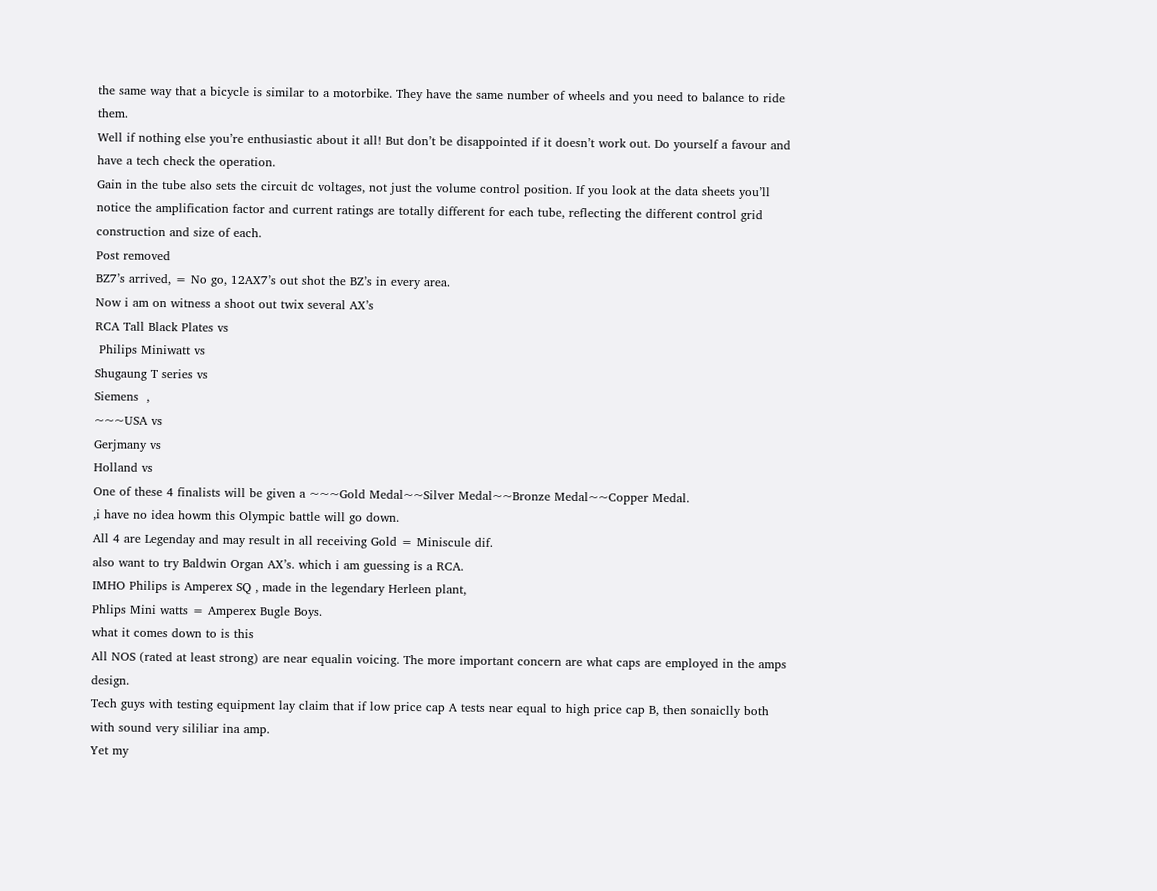the same way that a bicycle is similar to a motorbike. They have the same number of wheels and you need to balance to ride them.
Well if nothing else you’re enthusiastic about it all! But don’t be disappointed if it doesn’t work out. Do yourself a favour and have a tech check the operation.
Gain in the tube also sets the circuit dc voltages, not just the volume control position. If you look at the data sheets you’ll notice the amplification factor and current ratings are totally different for each tube, reflecting the different control grid construction and size of each.
Post removed
BZ7’s arrived, = No go, 12AX7’s out shot the BZ’s in every area.
Now i am on witness a shoot out twix several AX’s
RCA Tall Black Plates vs
 Philips Miniwatt vs
Shugaung T series vs
Siemens  ,
~~~USA vs
Gerjmany vs
Holland vs
One of these 4 finalists will be given a ~~~Gold Medal~~Silver Medal~~Bronze Medal~~Copper Medal.
,i have no idea howm this Olympic battle will go down.
All 4 are Legenday and may result in all receiving Gold = Miniscule dif.
also want to try Baldwin Organ AX’s. which i am guessing is a RCA.
IMHO Philips is Amperex SQ , made in the legendary Herleen plant,
Phlips Mini watts = Amperex Bugle Boys.
what it comes down to is this
All NOS (rated at least strong) are near equalin voicing. The more important concern are what caps are employed in the amps design.
Tech guys with testing equipment lay claim that if low price cap A tests near equal to high price cap B, then sonaiclly both with sound very sililiar ina amp.
Yet my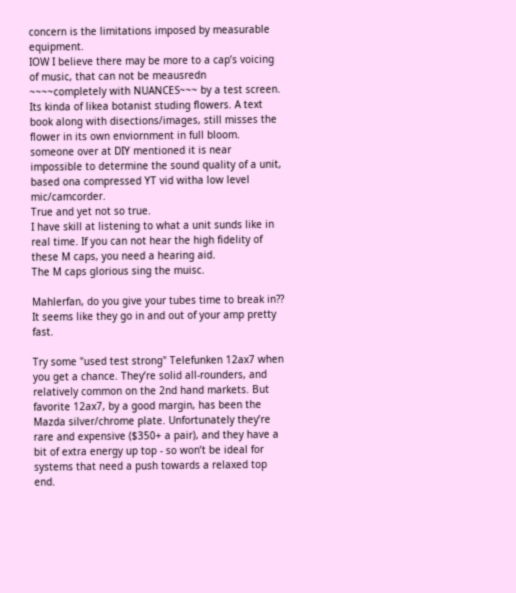concern is the limitations imposed by measurable equipment.
IOW I believe there may be more to a cap’s voicing of music, that can not be meausredn ~~~~completely with NUANCES~~~ by a test screen.
Its kinda of likea botanist studing flowers. A text book along with disections/images, still misses the flower in its own enviornment in full bloom.
someone over at DIY mentioned it is near impossible to determine the sound quality of a unit, based ona compressed YT vid witha low level mic/camcorder.
True and yet not so true.
I have skill at listening to what a unit sunds like in real time. If you can not hear the high fidelity of these M caps, you need a hearing aid.
The M caps glorious sing the muisc.

Mahlerfan, do you give your tubes time to break in??
It seems like they go in and out of your amp pretty fast.

Try some "used test strong" Telefunken 12ax7 when you get a chance. They’re solid all-rounders, and relatively common on the 2nd hand markets. But favorite 12ax7, by a good margin, has been the Mazda silver/chrome plate. Unfortunately they’re rare and expensive ($350+ a pair), and they have a bit of extra energy up top - so won’t be ideal for systems that need a push towards a relaxed top end.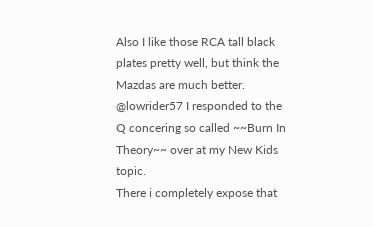Also I like those RCA tall black plates pretty well, but think the Mazdas are much better.
@lowrider57 I responded to the Q concering so called ~~Burn In Theory~~ over at my New Kids topic.
There i completely expose that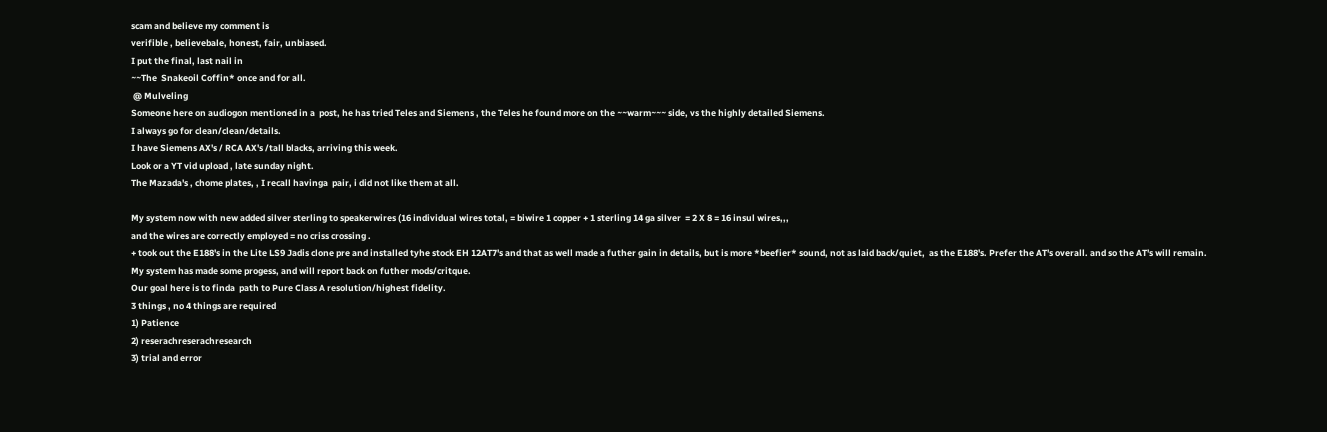scam and believe my comment is
verifible , believebale, honest, fair, unbiased.
I put the final, last nail in
~~The  Snakeoil Coffin* once and for all.
 @ Mulveling
Someone here on audiogon mentioned in a  post, he has tried Teles and Siemens , the Teles he found more on the ~~warm~~~ side, vs the highly detailed Siemens.
I always go for clean/clean/details.
I have Siemens AX's / RCA AX's /tall blacks, arriving this week.
Look or a YT vid upload , late sunday night.
The Mazada's , chome plates, , I recall havinga  pair, i did not like them at all.

My system now with new added silver sterling to speakerwires (16 individual wires total, = biwire 1 copper + 1 sterling 14 ga silver  = 2 X 8 = 16 insul wires,,,
and the wires are correctly employed = no criss crossing .
+ took out the E188's in the Lite LS9 Jadis clone pre and installed tyhe stock EH 12AT7's and that as well made a futher gain in details, but is more *beefier* sound, not as laid back/quiet,  as the E188's. Prefer the AT's overall. and so the AT's will remain.
My system has made some progess, and will report back on futher mods/critque.
Our goal here is to finda  path to Pure Class A resolution/highest fidelity.
3 things , no 4 things are required
1) Patience
2) reserachreserachresearch
3) trial and error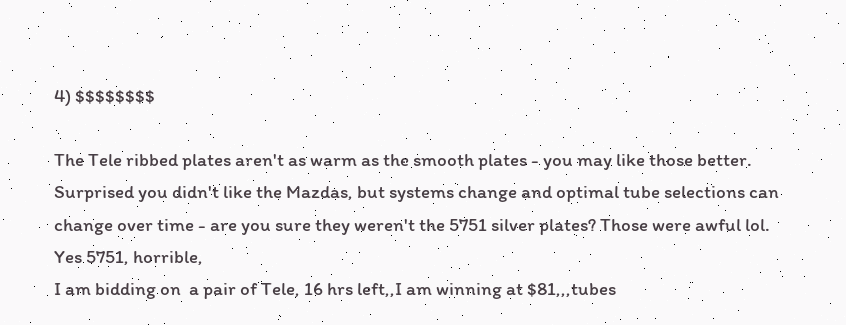4) $$$$$$$$

The Tele ribbed plates aren't as warm as the smooth plates - you may like those better. Surprised you didn't like the Mazdas, but systems change and optimal tube selections can change over time - are you sure they weren't the 5751 silver plates? Those were awful lol.
Yes 5751, horrible,
I am bidding on  a pair of Tele, 16 hrs left,,I am winning at $81,,,tubes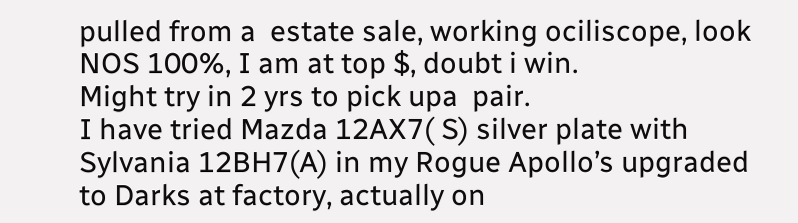pulled from a  estate sale, working ociliscope, look NOS 100%, I am at top $, doubt i win.
Might try in 2 yrs to pick upa  pair.
I have tried Mazda 12AX7( S) silver plate with Sylvania 12BH7(A) in my Rogue Apollo’s upgraded to Darks at factory, actually on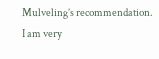Mulveling’s recommendation. I am very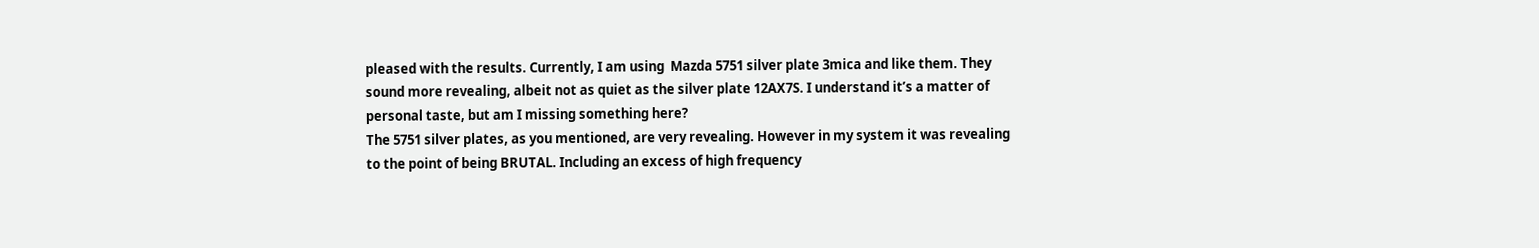pleased with the results. Currently, I am using  Mazda 5751 silver plate 3mica and like them. They sound more revealing, albeit not as quiet as the silver plate 12AX7S. I understand it’s a matter of personal taste, but am I missing something here?
The 5751 silver plates, as you mentioned, are very revealing. However in my system it was revealing to the point of being BRUTAL. Including an excess of high frequency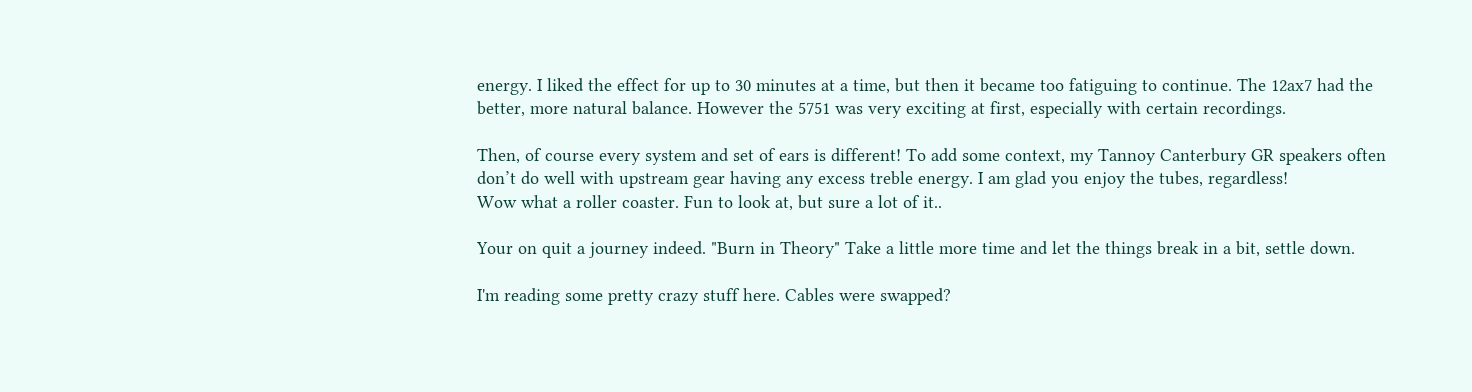energy. I liked the effect for up to 30 minutes at a time, but then it became too fatiguing to continue. The 12ax7 had the better, more natural balance. However the 5751 was very exciting at first, especially with certain recordings.

Then, of course every system and set of ears is different! To add some context, my Tannoy Canterbury GR speakers often don’t do well with upstream gear having any excess treble energy. I am glad you enjoy the tubes, regardless!
Wow what a roller coaster. Fun to look at, but sure a lot of it..

Your on quit a journey indeed. "Burn in Theory" Take a little more time and let the things break in a bit, settle down.

I'm reading some pretty crazy stuff here. Cables were swapped?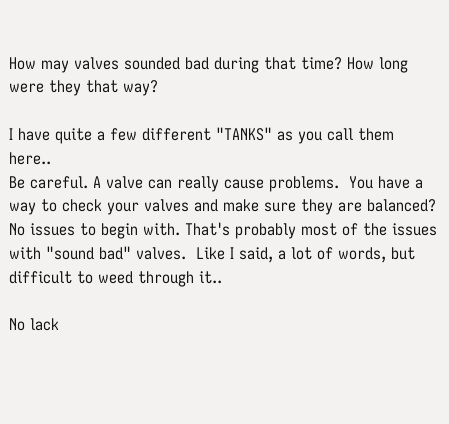How may valves sounded bad during that time? How long were they that way?

I have quite a few different "TANKS" as you call them here..
Be careful. A valve can really cause problems.  You have a way to check your valves and make sure they are balanced? No issues to begin with. That's probably most of the issues with "sound bad" valves.  Like I said, a lot of words, but difficult to weed through it..

No lack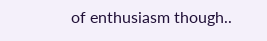of enthusiasm though..